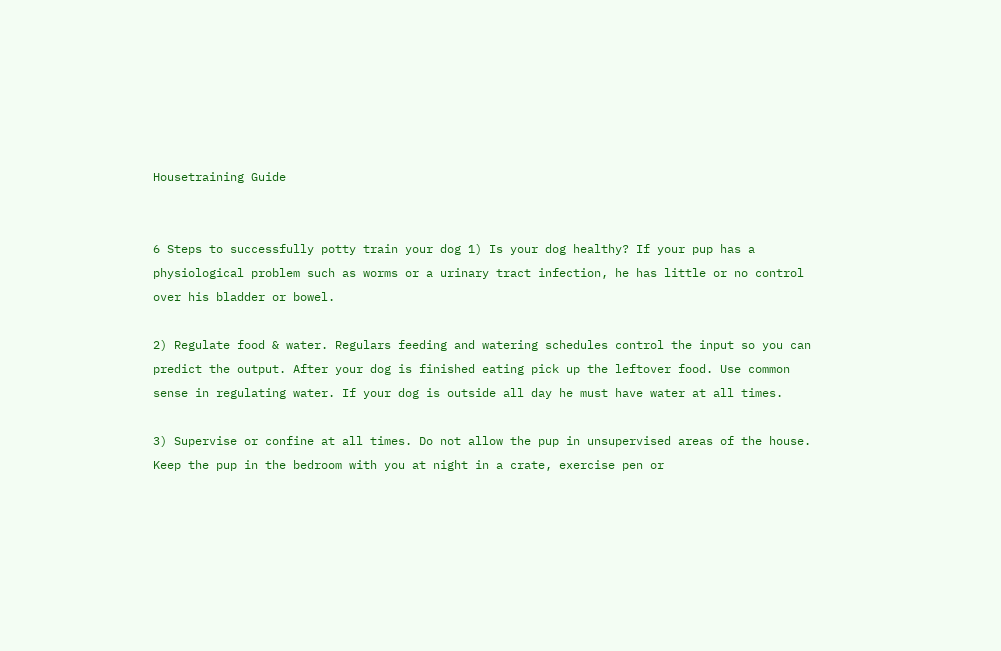Housetraining Guide


6 Steps to successfully potty train your dog 1) Is your dog healthy? If your pup has a physiological problem such as worms or a urinary tract infection, he has little or no control over his bladder or bowel.

2) Regulate food & water. Regulars feeding and watering schedules control the input so you can predict the output. After your dog is finished eating pick up the leftover food. Use common sense in regulating water. If your dog is outside all day he must have water at all times.

3) Supervise or confine at all times. Do not allow the pup in unsupervised areas of the house. Keep the pup in the bedroom with you at night in a crate, exercise pen or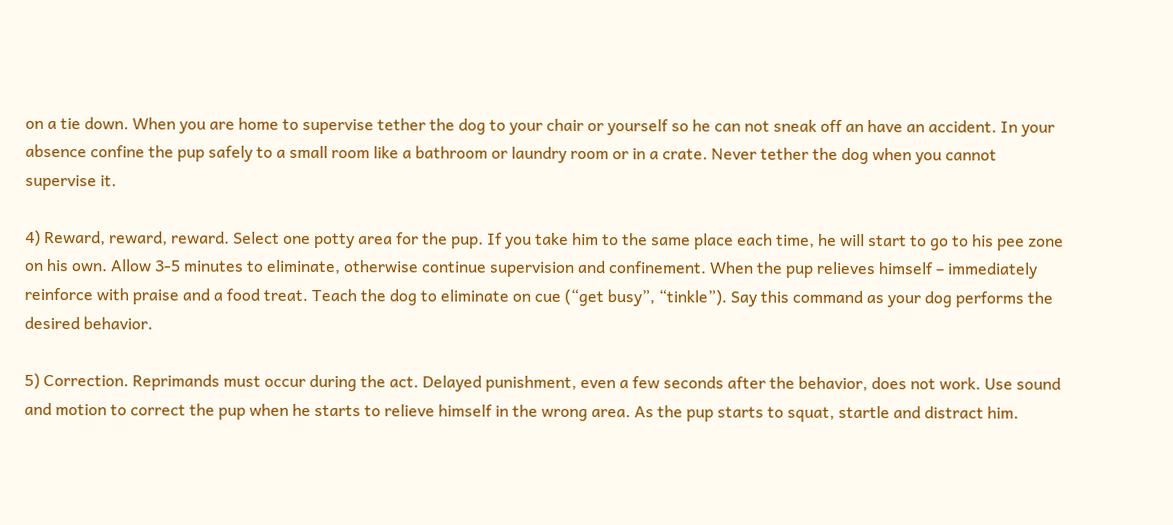on a tie down. When you are home to supervise tether the dog to your chair or yourself so he can not sneak off an have an accident. In your absence confine the pup safely to a small room like a bathroom or laundry room or in a crate. Never tether the dog when you cannot supervise it.

4) Reward, reward, reward. Select one potty area for the pup. If you take him to the same place each time, he will start to go to his pee zone on his own. Allow 3-5 minutes to eliminate, otherwise continue supervision and confinement. When the pup relieves himself – immediately reinforce with praise and a food treat. Teach the dog to eliminate on cue (“get busy”, “tinkle”). Say this command as your dog performs the desired behavior.

5) Correction. Reprimands must occur during the act. Delayed punishment, even a few seconds after the behavior, does not work. Use sound and motion to correct the pup when he starts to relieve himself in the wrong area. As the pup starts to squat, startle and distract him.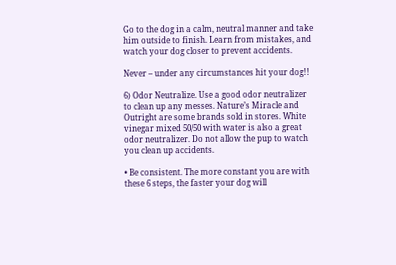Go to the dog in a calm, neutral manner and take him outside to finish. Learn from mistakes, and watch your dog closer to prevent accidents.

Never – under any circumstances hit your dog!!

6) Odor Neutralize. Use a good odor neutralizer to clean up any messes. Nature’s Miracle and Outright are some brands sold in stores. White vinegar mixed 50/50 with water is also a great odor neutralizer. Do not allow the pup to watch you clean up accidents.

• Be consistent. The more constant you are with these 6 steps, the faster your dog will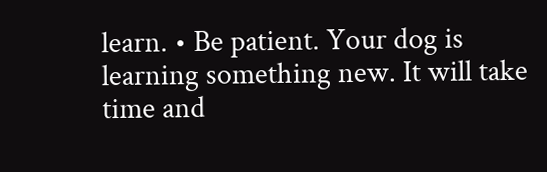learn. • Be patient. Your dog is learning something new. It will take time and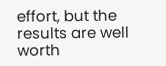effort, but the results are well worth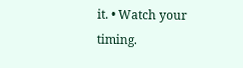it. • Watch your timing.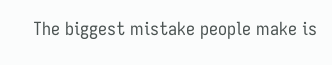The biggest mistake people make is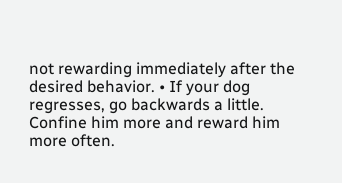not rewarding immediately after the desired behavior. • If your dog regresses, go backwards a little. Confine him more and reward him more often.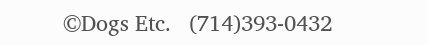©Dogs Etc.   (714)393-0432